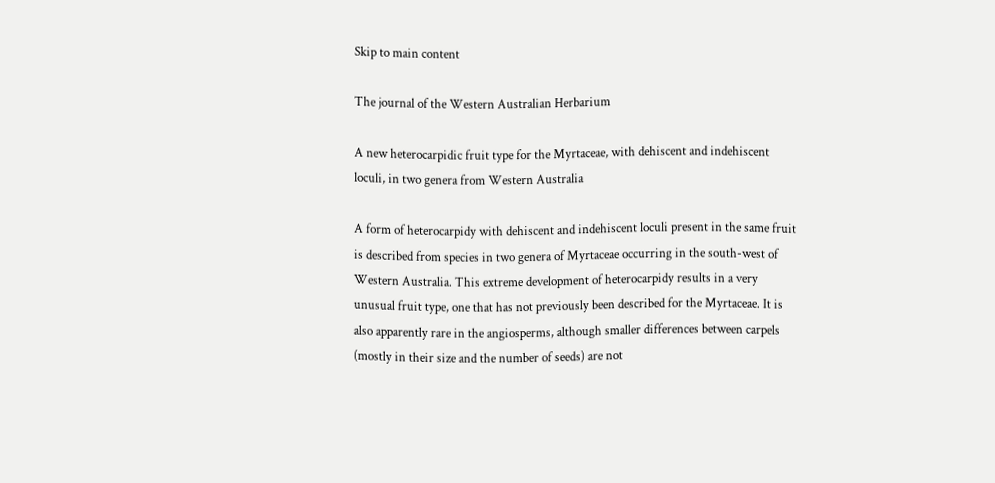Skip to main content

The journal of the Western Australian Herbarium

A new heterocarpidic fruit type for the Myrtaceae, with dehiscent and indehiscent loculi, in two genera from Western Australia

A form of heterocarpidy with dehiscent and indehiscent loculi present in the same fruit is described from species in two genera of Myrtaceae occurring in the south-west of Western Australia. This extreme development of heterocarpidy results in a very unusual fruit type, one that has not previously been described for the Myrtaceae. It is also apparently rare in the angiosperms, although smaller differences between carpels (mostly in their size and the number of seeds) are not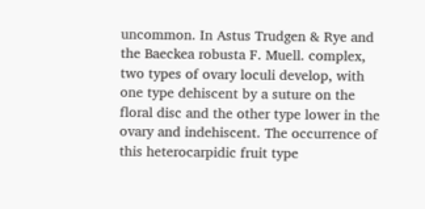uncommon. In Astus Trudgen & Rye and the Baeckea robusta F. Muell. complex, two types of ovary loculi develop, with one type dehiscent by a suture on the floral disc and the other type lower in the ovary and indehiscent. The occurrence of this heterocarpidic fruit type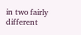in two fairly different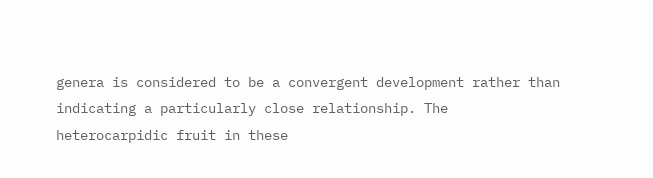genera is considered to be a convergent development rather than indicating a particularly close relationship. The heterocarpidic fruit in these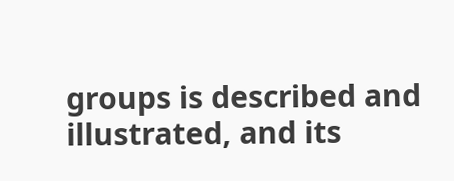groups is described and illustrated, and its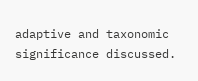adaptive and taxonomic significance discussed.